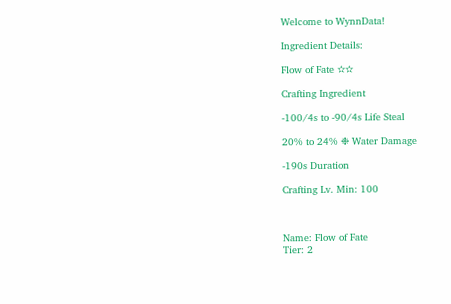Welcome to WynnData!

Ingredient Details:

Flow of Fate ✫✫

Crafting Ingredient

-100/4s to -90/4s Life Steal

20% to 24% ❉ Water Damage

-190s Duration

Crafting Lv. Min: 100



Name: Flow of Fate
Tier: 2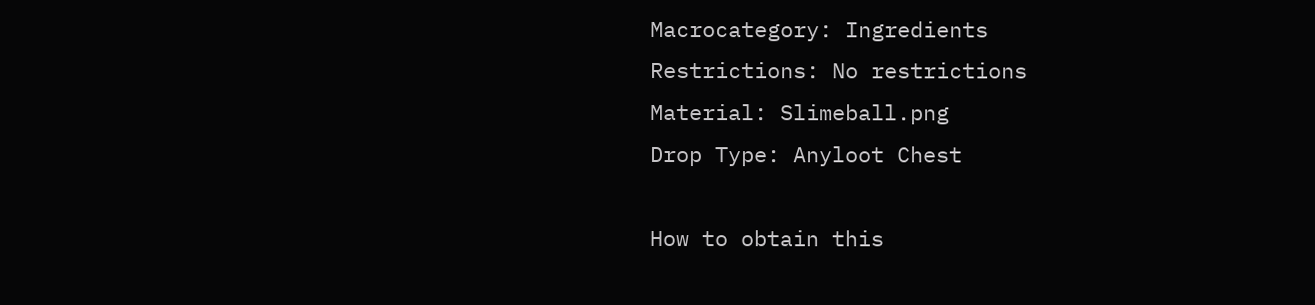Macrocategory: Ingredients
Restrictions: No restrictions
Material: Slimeball.png
Drop Type: Anyloot Chest

How to obtain this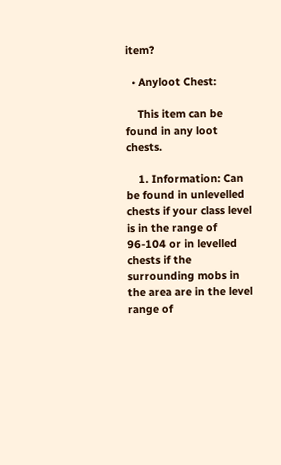item?

  • Anyloot Chest:

    This item can be found in any loot chests.

    1. Information: Can be found in unlevelled chests if your class level is in the range of 96-104 or in levelled chests if the surrounding mobs in the area are in the level range of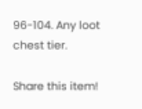96-104. Any loot chest tier.

Share this item!